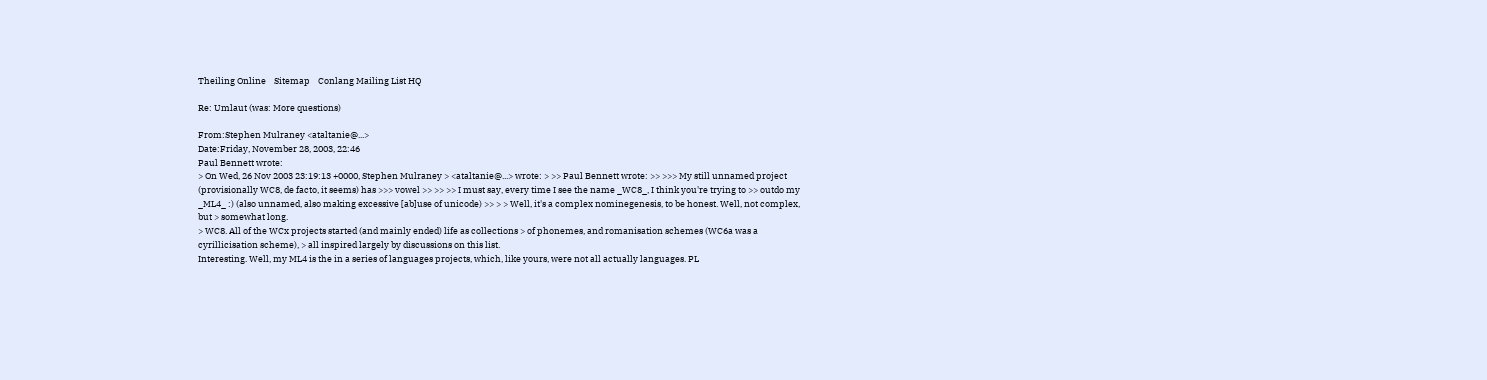Theiling Online    Sitemap    Conlang Mailing List HQ

Re: Umlaut (was: More questions)

From:Stephen Mulraney <ataltanie@...>
Date:Friday, November 28, 2003, 22:46
Paul Bennett wrote:
> On Wed, 26 Nov 2003 23:19:13 +0000, Stephen Mulraney > <ataltanie@...> wrote: > >> Paul Bennett wrote: >> >>> My still unnamed project (provisionally WC8, de facto, it seems) has >>> vowel >> >> >> I must say, every time I see the name _WC8_, I think you're trying to >> outdo my _ML4_ :) (also unnamed, also making excessive [ab]use of unicode) >> > > Well, it's a complex nominegenesis, to be honest. Well, not complex, but > somewhat long.
> WC8. All of the WCx projects started (and mainly ended) life as collections > of phonemes, and romanisation schemes (WC6a was a cyrillicisation scheme), > all inspired largely by discussions on this list.
Interesting. Well, my ML4 is the in a series of languages projects, which, like yours, were not all actually languages. PL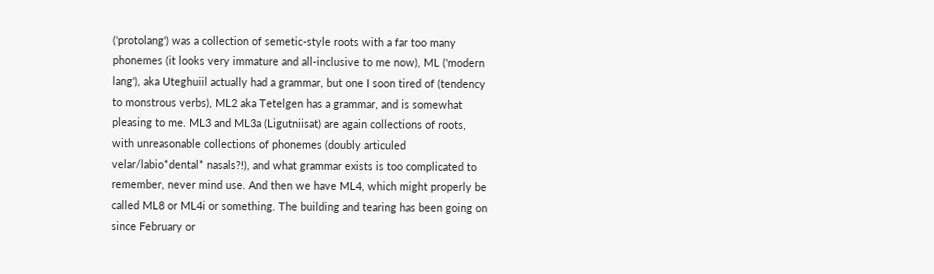('protolang') was a collection of semetic-style roots with a far too many phonemes (it looks very immature and all-inclusive to me now), ML ('modern lang'), aka Uteghuiil actually had a grammar, but one I soon tired of (tendency to monstrous verbs), ML2 aka Tetelgen has a grammar, and is somewhat pleasing to me. ML3 and ML3a (Ligutniisat) are again collections of roots, with unreasonable collections of phonemes (doubly articuled velar/labio*dental* nasals?!), and what grammar exists is too complicated to remember, never mind use. And then we have ML4, which might properly be called ML8 or ML4i or something. The building and tearing has been going on since February or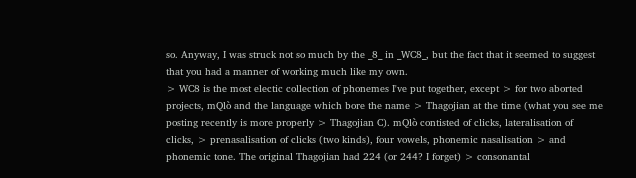so. Anyway, I was struck not so much by the _8_ in _WC8_, but the fact that it seemed to suggest that you had a manner of working much like my own.
> WC8 is the most electic collection of phonemes I've put together, except > for two aborted projects, mQlò and the language which bore the name > Thagojian at the time (what you see me posting recently is more properly > Thagojian C). mQlò contisted of clicks, lateralisation of clicks, > prenasalisation of clicks (two kinds), four vowels, phonemic nasalisation > and phonemic tone. The original Thagojian had 224 (or 244? I forget) > consonantal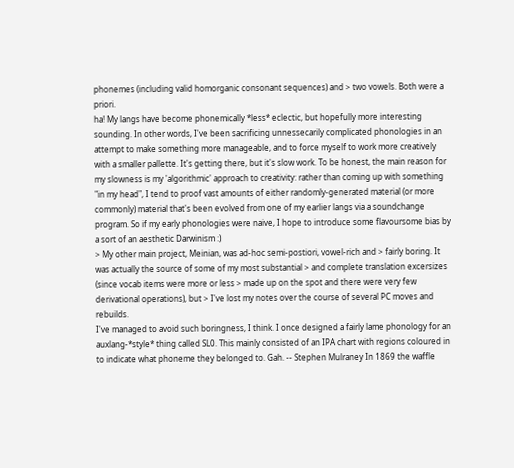phonemes (including valid homorganic consonant sequences) and > two vowels. Both were a priori.
ha! My langs have become phonemically *less* eclectic, but hopefully more interesting sounding. In other words, I've been sacrificing unnessecarily complicated phonologies in an attempt to make something more manageable, and to force myself to work more creatively with a smaller pallette. It's getting there, but it's slow work. To be honest, the main reason for my slowness is my 'algorithmic' approach to creativity: rather than coming up with something "in my head", I tend to proof vast amounts of either randomly-generated material (or more commonly) material that's been evolved from one of my earlier langs via a soundchange program. So if my early phonologies were naive, I hope to introduce some flavoursome bias by a sort of an aesthetic Darwinism :)
> My other main project, Meinian, was ad-hoc semi-postiori, vowel-rich and > fairly boring. It was actually the source of some of my most substantial > and complete translation excersizes (since vocab items were more or less > made up on the spot and there were very few derivational operations), but > I've lost my notes over the course of several PC moves and rebuilds.
I've managed to avoid such boringness, I think. I once designed a fairly lame phonology for an auxlang-*style* thing called SL0. This mainly consisted of an IPA chart with regions coloured in to indicate what phoneme they belonged to. Gah. -- Stephen Mulraney In 1869 the waffle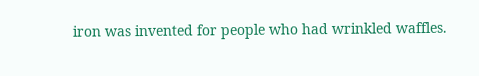iron was invented for people who had wrinkled waffles.